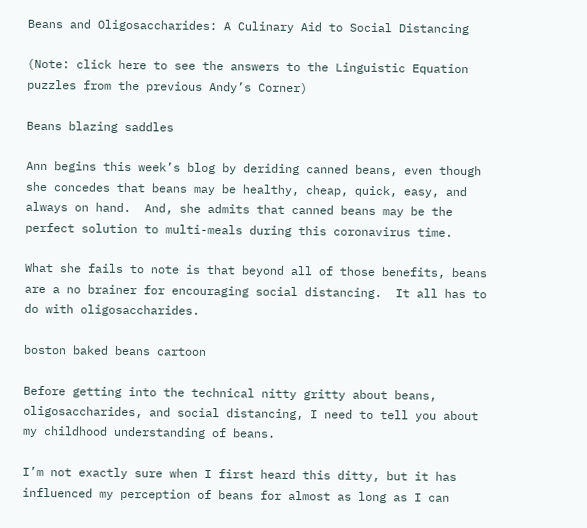Beans and Oligosaccharides: A Culinary Aid to Social Distancing

(Note: click here to see the answers to the Linguistic Equation puzzles from the previous Andy’s Corner)

Beans blazing saddles

Ann begins this week’s blog by deriding canned beans, even though she concedes that beans may be healthy, cheap, quick, easy, and always on hand.  And, she admits that canned beans may be the perfect solution to multi-meals during this coronavirus time.

What she fails to note is that beyond all of those benefits, beans are a no brainer for encouraging social distancing.  It all has to do with oligosaccharides.

boston baked beans cartoon

Before getting into the technical nitty gritty about beans, oligosaccharides, and social distancing, I need to tell you about my childhood understanding of beans.

I’m not exactly sure when I first heard this ditty, but it has influenced my perception of beans for almost as long as I can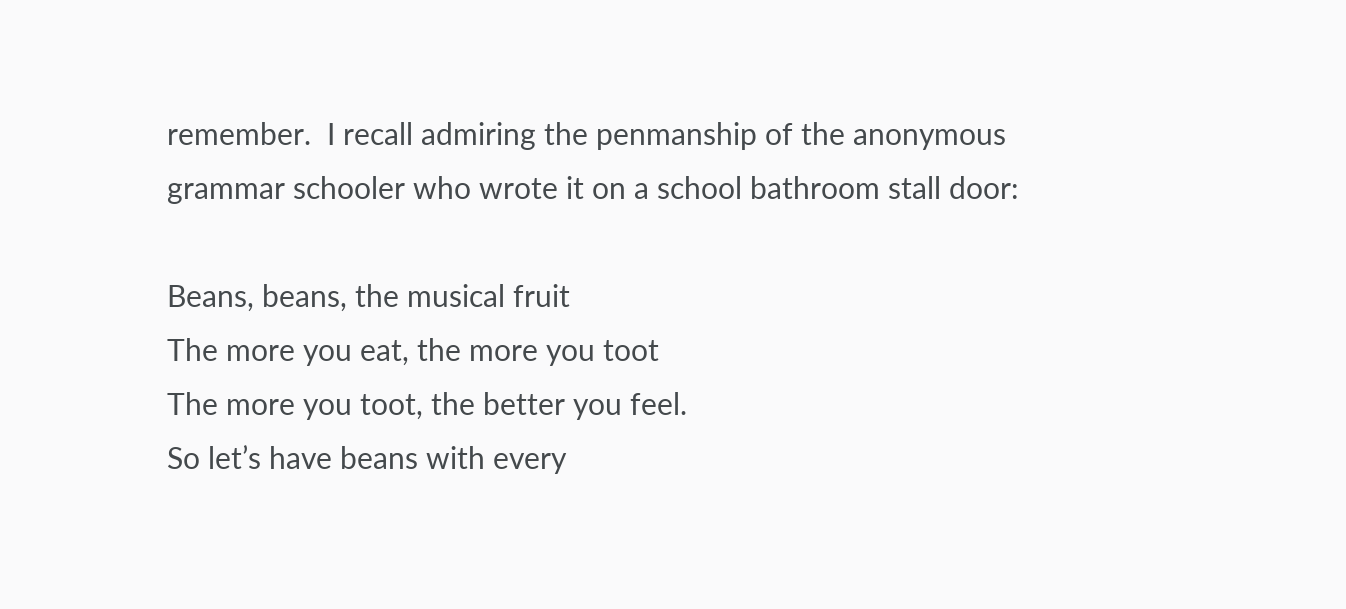remember.  I recall admiring the penmanship of the anonymous grammar schooler who wrote it on a school bathroom stall door:

Beans, beans, the musical fruit
The more you eat, the more you toot
The more you toot, the better you feel.
So let’s have beans with every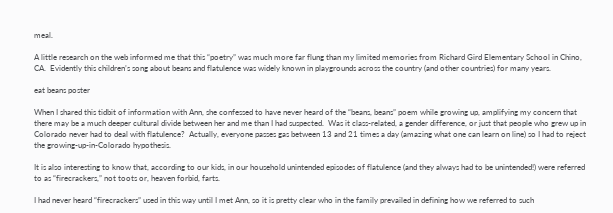meal.

A little research on the web informed me that this “poetry” was much more far flung than my limited memories from Richard Gird Elementary School in Chino, CA.  Evidently this children’s song about beans and flatulence was widely known in playgrounds across the country (and other countries) for many years.

eat beans poster

When I shared this tidbit of information with Ann, she confessed to have never heard of the “beans, beans” poem while growing up, amplifying my concern that there may be a much deeper cultural divide between her and me than I had suspected.  Was it class-related, a gender difference, or just that people who grew up in Colorado never had to deal with flatulence?  Actually, everyone passes gas between 13 and 21 times a day (amazing what one can learn on line) so I had to reject the growing-up-in-Colorado hypothesis.

It is also interesting to know that, according to our kids, in our household unintended episodes of flatulence (and they always had to be unintended!) were referred to as “firecrackers,” not toots or, heaven forbid, farts.

I had never heard “firecrackers” used in this way until I met Ann, so it is pretty clear who in the family prevailed in defining how we referred to such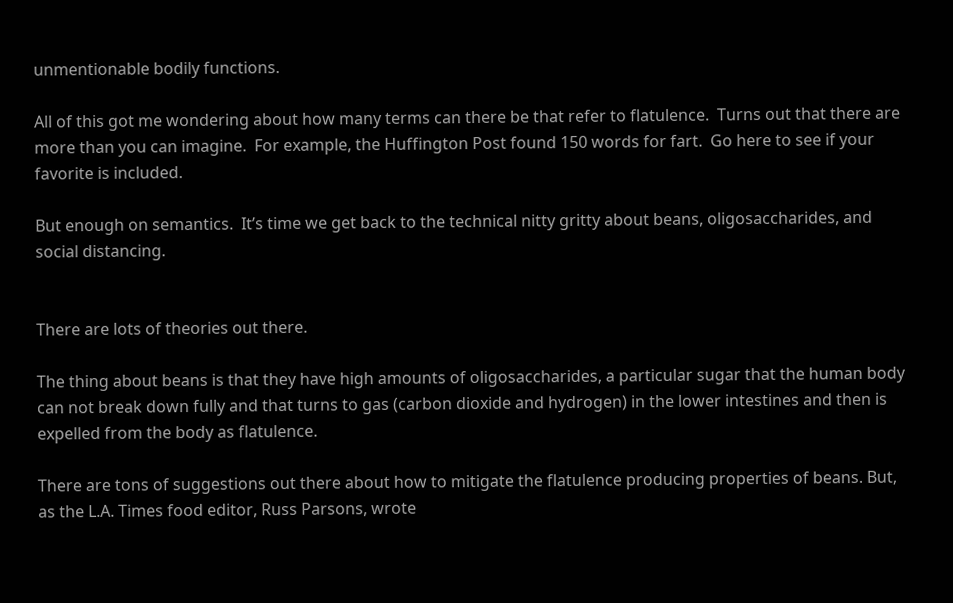unmentionable bodily functions.

All of this got me wondering about how many terms can there be that refer to flatulence.  Turns out that there are more than you can imagine.  For example, the Huffington Post found 150 words for fart.  Go here to see if your favorite is included.

But enough on semantics.  It’s time we get back to the technical nitty gritty about beans, oligosaccharides, and social distancing.


There are lots of theories out there.

The thing about beans is that they have high amounts of oligosaccharides, a particular sugar that the human body can not break down fully and that turns to gas (carbon dioxide and hydrogen) in the lower intestines and then is expelled from the body as flatulence.

There are tons of suggestions out there about how to mitigate the flatulence producing properties of beans. But, as the L.A. Times food editor, Russ Parsons, wrote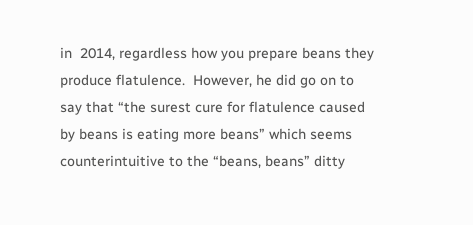in  2014, regardless how you prepare beans they produce flatulence.  However, he did go on to say that “the surest cure for flatulence caused by beans is eating more beans” which seems counterintuitive to the “beans, beans” ditty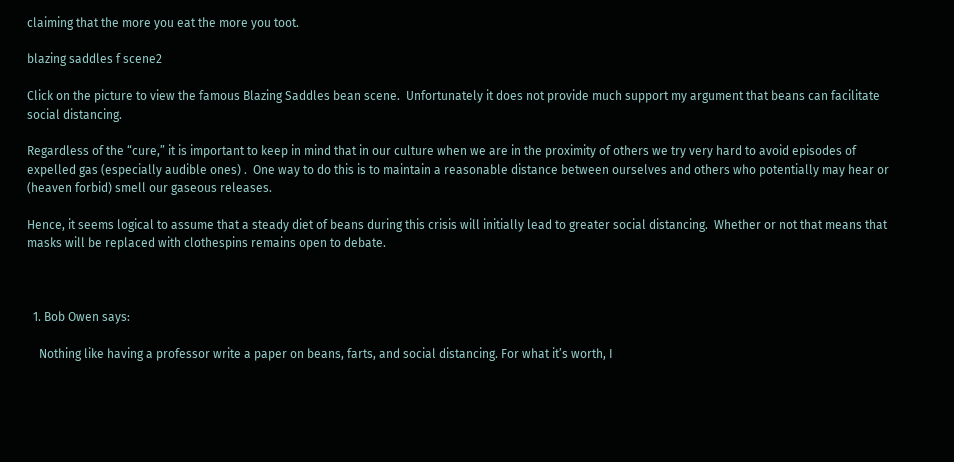claiming that the more you eat the more you toot.

blazing saddles f scene2

Click on the picture to view the famous Blazing Saddles bean scene.  Unfortunately it does not provide much support my argument that beans can facilitate social distancing.

Regardless of the “cure,” it is important to keep in mind that in our culture when we are in the proximity of others we try very hard to avoid episodes of expelled gas (especially audible ones) .  One way to do this is to maintain a reasonable distance between ourselves and others who potentially may hear or (heaven forbid) smell our gaseous releases.

Hence, it seems logical to assume that a steady diet of beans during this crisis will initially lead to greater social distancing.  Whether or not that means that masks will be replaced with clothespins remains open to debate.



  1. Bob Owen says:

    Nothing like having a professor write a paper on beans, farts, and social distancing. For what it’s worth, I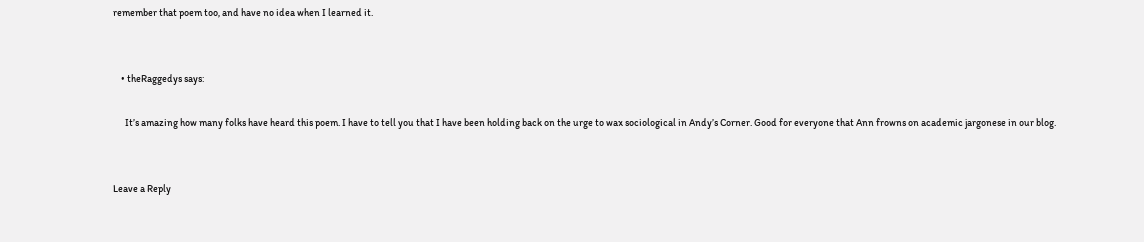remember that poem too, and have no idea when I learned it.


    • theRaggedys says:

      It’s amazing how many folks have heard this poem. I have to tell you that I have been holding back on the urge to wax sociological in Andy’s Corner. Good for everyone that Ann frowns on academic jargonese in our blog.


Leave a Reply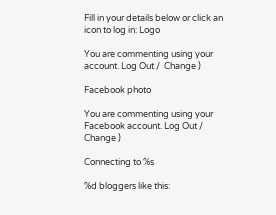Fill in your details below or click an icon to log in: Logo

You are commenting using your account. Log Out /  Change )

Facebook photo

You are commenting using your Facebook account. Log Out /  Change )

Connecting to %s

%d bloggers like this: